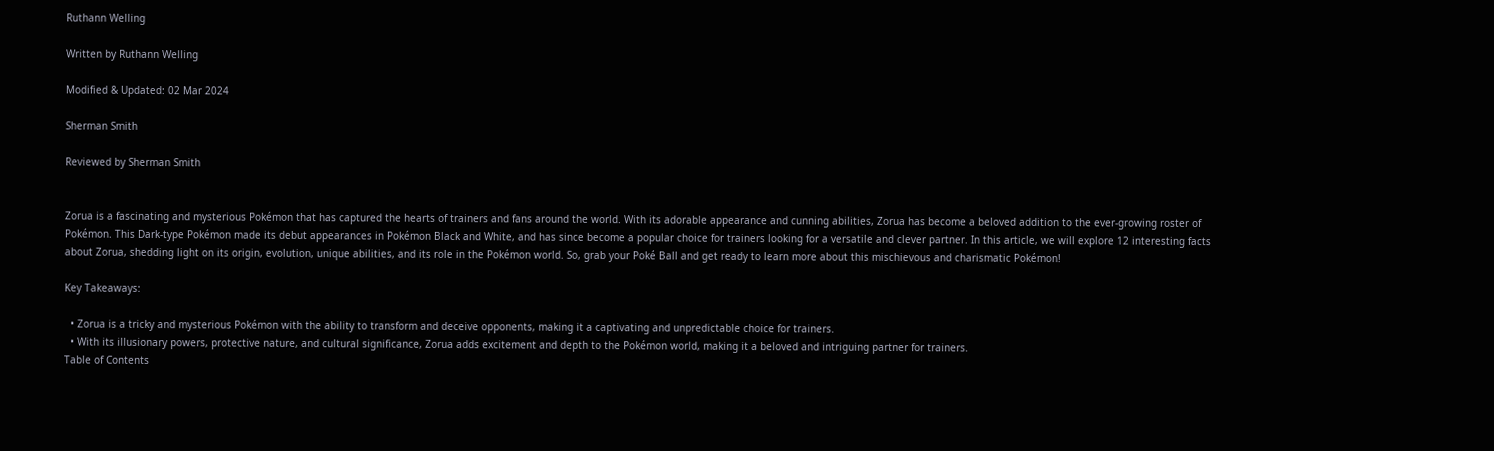Ruthann Welling

Written by Ruthann Welling

Modified & Updated: 02 Mar 2024

Sherman Smith

Reviewed by Sherman Smith


Zorua is a fascinating and mysterious Pokémon that has captured the hearts of trainers and fans around the world. With its adorable appearance and cunning abilities, Zorua has become a beloved addition to the ever-growing roster of Pokémon. This Dark-type Pokémon made its debut appearances in Pokémon Black and White, and has since become a popular choice for trainers looking for a versatile and clever partner. In this article, we will explore 12 interesting facts about Zorua, shedding light on its origin, evolution, unique abilities, and its role in the Pokémon world. So, grab your Poké Ball and get ready to learn more about this mischievous and charismatic Pokémon!

Key Takeaways:

  • Zorua is a tricky and mysterious Pokémon with the ability to transform and deceive opponents, making it a captivating and unpredictable choice for trainers.
  • With its illusionary powers, protective nature, and cultural significance, Zorua adds excitement and depth to the Pokémon world, making it a beloved and intriguing partner for trainers.
Table of Contents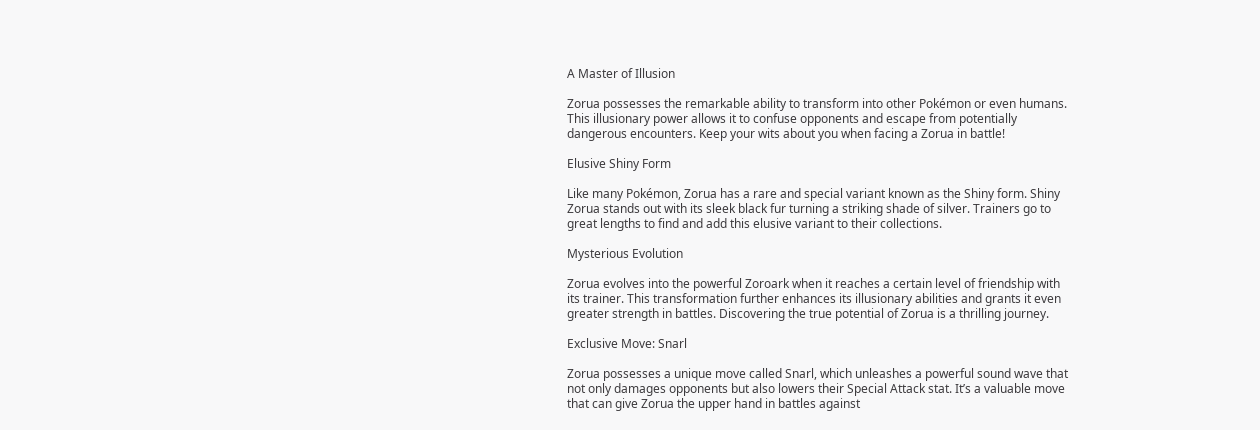A Master of Illusion

Zorua possesses the remarkable ability to transform into other Pokémon or even humans. This illusionary power allows it to confuse opponents and escape from potentially dangerous encounters. Keep your wits about you when facing a Zorua in battle!

Elusive Shiny Form

Like many Pokémon, Zorua has a rare and special variant known as the Shiny form. Shiny Zorua stands out with its sleek black fur turning a striking shade of silver. Trainers go to great lengths to find and add this elusive variant to their collections.

Mysterious Evolution

Zorua evolves into the powerful Zoroark when it reaches a certain level of friendship with its trainer. This transformation further enhances its illusionary abilities and grants it even greater strength in battles. Discovering the true potential of Zorua is a thrilling journey.

Exclusive Move: Snarl

Zorua possesses a unique move called Snarl, which unleashes a powerful sound wave that not only damages opponents but also lowers their Special Attack stat. It’s a valuable move that can give Zorua the upper hand in battles against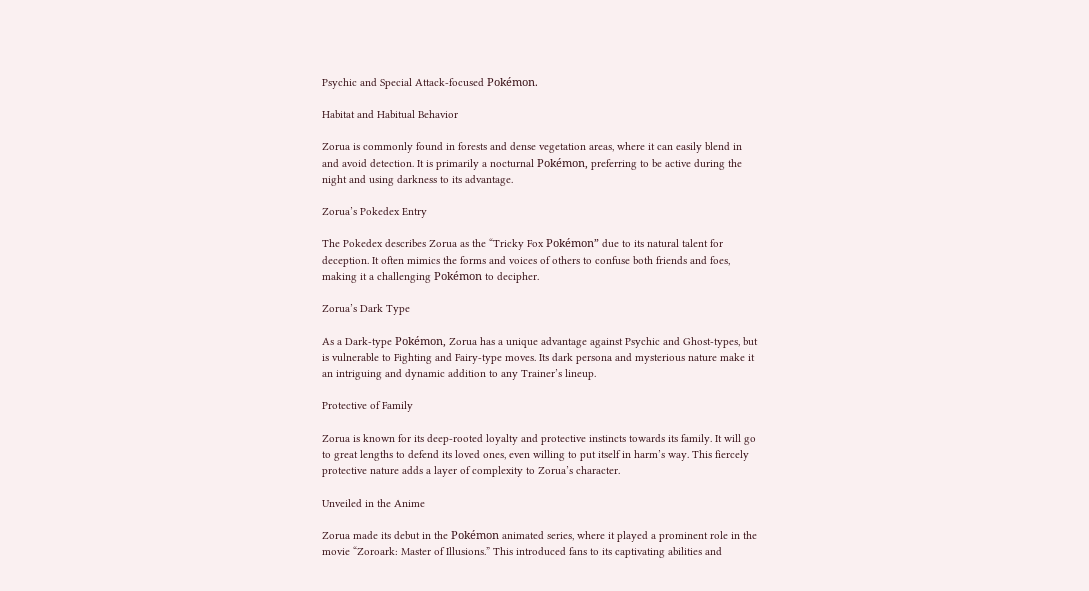Psychic and Special Attack-focused Pokémon.

Habitat and Habitual Behavior

Zorua is commonly found in forests and dense vegetation areas, where it can easily blend in and avoid detection. It is primarily a nocturnal Pokémon, preferring to be active during the night and using darkness to its advantage.

Zorua’s Pokedex Entry

The Pokedex describes Zorua as the “Tricky Fox Pokémon” due to its natural talent for deception. It often mimics the forms and voices of others to confuse both friends and foes, making it a challenging Pokémon to decipher.

Zorua’s Dark Type

As a Dark-type Pokémon, Zorua has a unique advantage against Psychic and Ghost-types, but is vulnerable to Fighting and Fairy-type moves. Its dark persona and mysterious nature make it an intriguing and dynamic addition to any Trainer’s lineup.

Protective of Family

Zorua is known for its deep-rooted loyalty and protective instincts towards its family. It will go to great lengths to defend its loved ones, even willing to put itself in harm’s way. This fiercely protective nature adds a layer of complexity to Zorua’s character.

Unveiled in the Anime

Zorua made its debut in the Pokémon animated series, where it played a prominent role in the movie “Zoroark: Master of Illusions.” This introduced fans to its captivating abilities and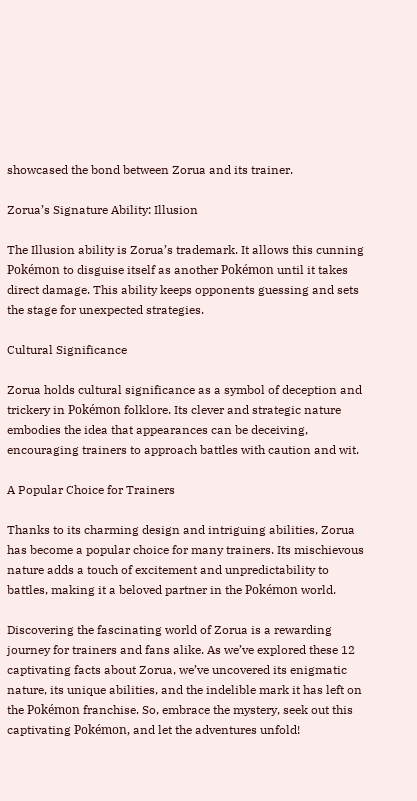showcased the bond between Zorua and its trainer.

Zorua’s Signature Ability: Illusion

The Illusion ability is Zorua’s trademark. It allows this cunning Pokémon to disguise itself as another Pokémon until it takes direct damage. This ability keeps opponents guessing and sets the stage for unexpected strategies.

Cultural Significance

Zorua holds cultural significance as a symbol of deception and trickery in Pokémon folklore. Its clever and strategic nature embodies the idea that appearances can be deceiving, encouraging trainers to approach battles with caution and wit.

A Popular Choice for Trainers

Thanks to its charming design and intriguing abilities, Zorua has become a popular choice for many trainers. Its mischievous nature adds a touch of excitement and unpredictability to battles, making it a beloved partner in the Pokémon world.

Discovering the fascinating world of Zorua is a rewarding journey for trainers and fans alike. As we’ve explored these 12 captivating facts about Zorua, we’ve uncovered its enigmatic nature, its unique abilities, and the indelible mark it has left on the Pokémon franchise. So, embrace the mystery, seek out this captivating Pokémon, and let the adventures unfold!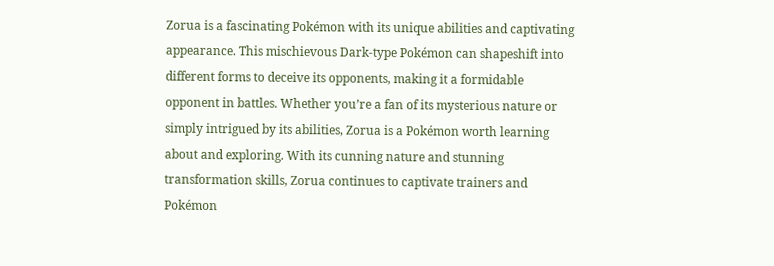Zorua is a fascinating Pokémon with its unique abilities and captivating appearance. This mischievous Dark-type Pokémon can shapeshift into different forms to deceive its opponents, making it a formidable opponent in battles. Whether you’re a fan of its mysterious nature or simply intrigued by its abilities, Zorua is a Pokémon worth learning about and exploring. With its cunning nature and stunning transformation skills, Zorua continues to captivate trainers and Pokémon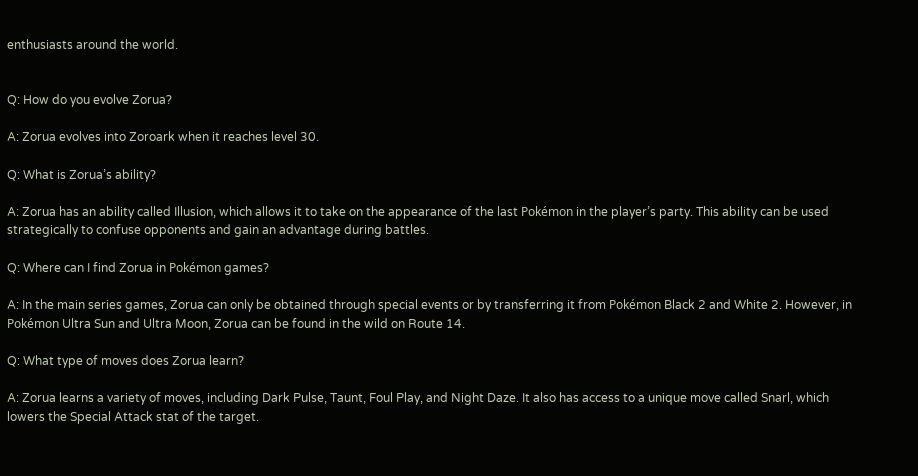enthusiasts around the world.


Q: How do you evolve Zorua?

A: Zorua evolves into Zoroark when it reaches level 30.

Q: What is Zorua’s ability?

A: Zorua has an ability called Illusion, which allows it to take on the appearance of the last Pokémon in the player’s party. This ability can be used strategically to confuse opponents and gain an advantage during battles.

Q: Where can I find Zorua in Pokémon games?

A: In the main series games, Zorua can only be obtained through special events or by transferring it from Pokémon Black 2 and White 2. However, in Pokémon Ultra Sun and Ultra Moon, Zorua can be found in the wild on Route 14.

Q: What type of moves does Zorua learn?

A: Zorua learns a variety of moves, including Dark Pulse, Taunt, Foul Play, and Night Daze. It also has access to a unique move called Snarl, which lowers the Special Attack stat of the target.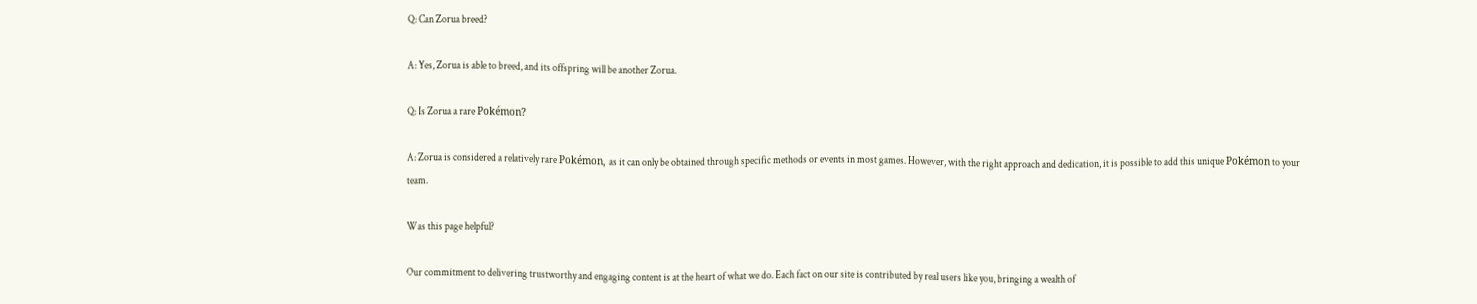Q: Can Zorua breed?

A: Yes, Zorua is able to breed, and its offspring will be another Zorua.

Q: Is Zorua a rare Pokémon?

A: Zorua is considered a relatively rare Pokémon, as it can only be obtained through specific methods or events in most games. However, with the right approach and dedication, it is possible to add this unique Pokémon to your team.

Was this page helpful?

Our commitment to delivering trustworthy and engaging content is at the heart of what we do. Each fact on our site is contributed by real users like you, bringing a wealth of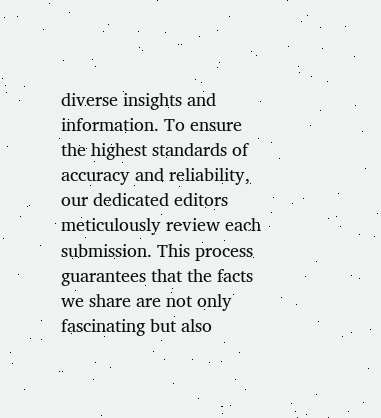diverse insights and information. To ensure the highest standards of accuracy and reliability, our dedicated editors meticulously review each submission. This process guarantees that the facts we share are not only fascinating but also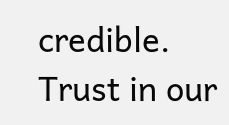credible. Trust in our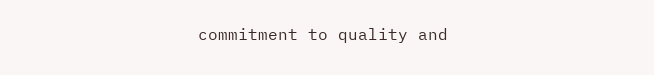commitment to quality and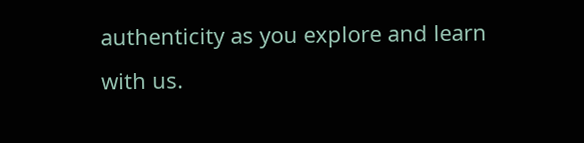authenticity as you explore and learn with us.